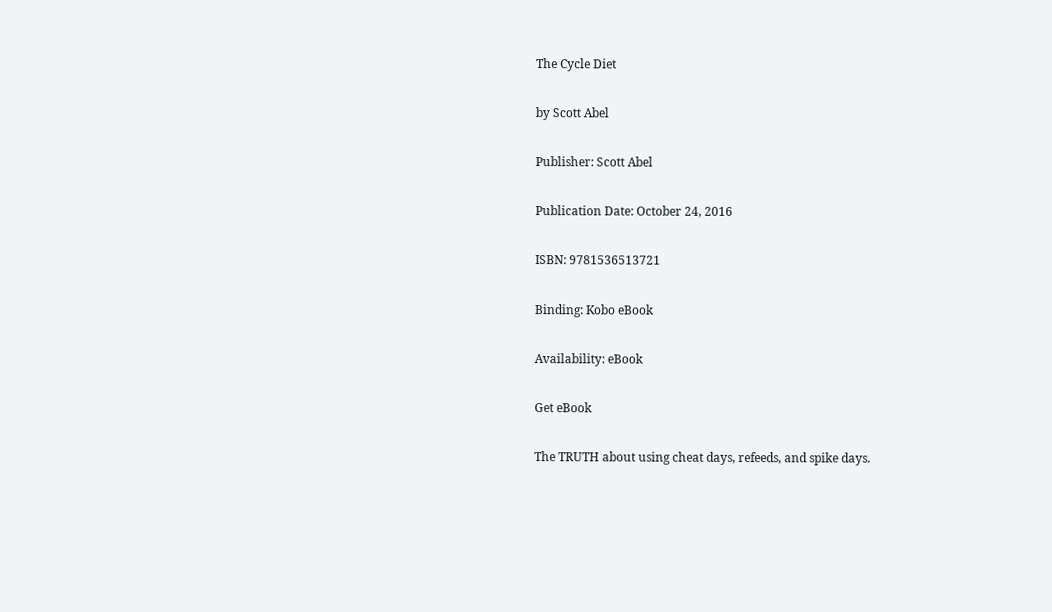The Cycle Diet

by Scott Abel

Publisher: Scott Abel

Publication Date: October 24, 2016

ISBN: 9781536513721

Binding: Kobo eBook

Availability: eBook

Get eBook

The TRUTH about using cheat days, refeeds, and spike days.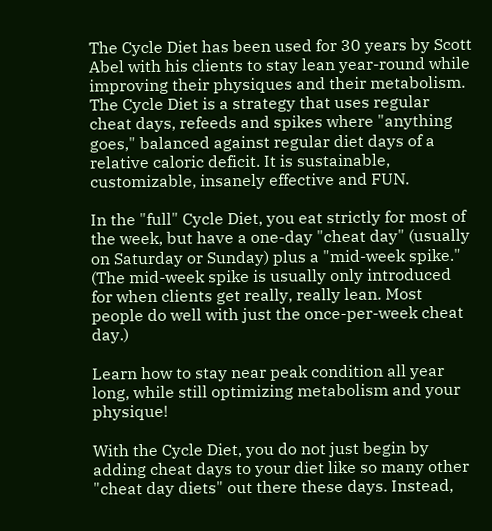The Cycle Diet has been used for 30 years by Scott Abel with his clients to stay lean year-round while improving their physiques and their metabolism. The Cycle Diet is a strategy that uses regular cheat days, refeeds and spikes where "anything goes," balanced against regular diet days of a relative caloric deficit. It is sustainable, customizable, insanely effective and FUN.

In the "full" Cycle Diet, you eat strictly for most of the week, but have a one-day "cheat day" (usually on Saturday or Sunday) plus a "mid-week spike." (The mid-week spike is usually only introduced for when clients get really, really lean. Most people do well with just the once-per-week cheat day.)

Learn how to stay near peak condition all year long, while still optimizing metabolism and your physique!

With the Cycle Diet, you do not just begin by adding cheat days to your diet like so many other "cheat day diets" out there these days. Instead,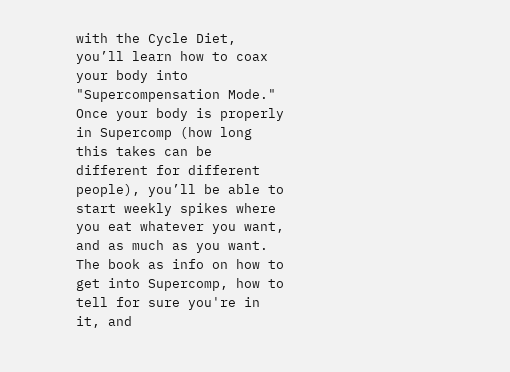with the Cycle Diet, you’ll learn how to coax your body into "Supercompensation Mode." Once your body is properly in Supercomp (how long this takes can be different for different people), you’ll be able to start weekly spikes where you eat whatever you want, and as much as you want. The book as info on how to get into Supercomp, how to tell for sure you're in it, and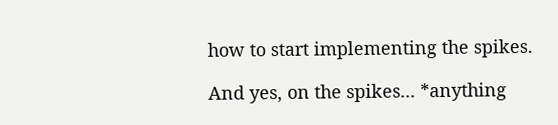how to start implementing the spikes.

And yes, on the spikes... *anything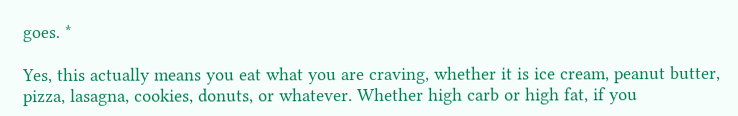goes. *

Yes, this actually means you eat what you are craving, whether it is ice cream, peanut butter, pizza, lasagna, cookies, donuts, or whatever. Whether high carb or high fat, if you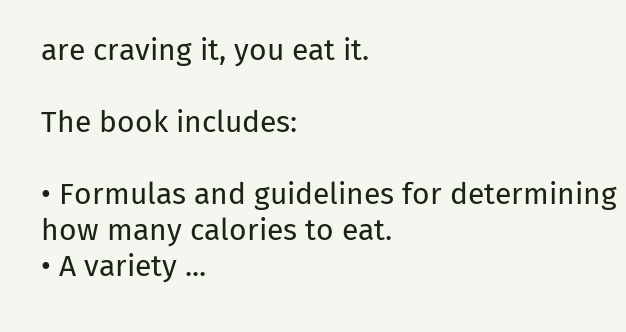are craving it, you eat it.

The book includes:

• Formulas and guidelines for determining how many calories to eat.
• A variety ...